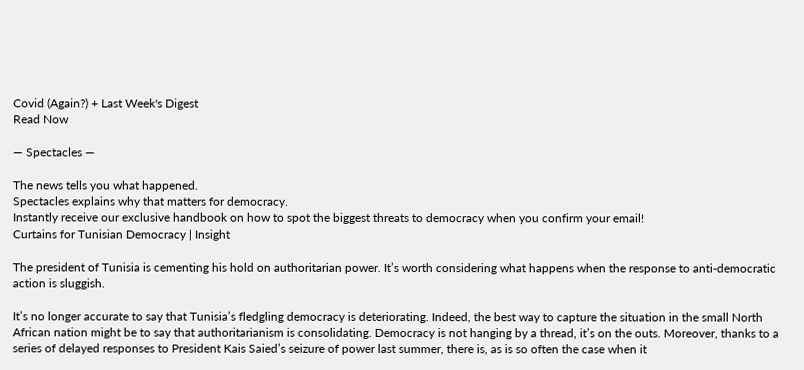Covid (Again?) + Last Week's Digest
Read Now

— Spectacles —

The news tells you what happened.
Spectacles explains why that matters for democracy.
Instantly receive our exclusive handbook on how to spot the biggest threats to democracy when you confirm your email!
Curtains for Tunisian Democracy | Insight

The president of Tunisia is cementing his hold on authoritarian power. It’s worth considering what happens when the response to anti-democratic action is sluggish.

It’s no longer accurate to say that Tunisia’s fledgling democracy is deteriorating. Indeed, the best way to capture the situation in the small North African nation might be to say that authoritarianism is consolidating. Democracy is not hanging by a thread, it’s on the outs. Moreover, thanks to a series of delayed responses to President Kais Saied’s seizure of power last summer, there is, as is so often the case when it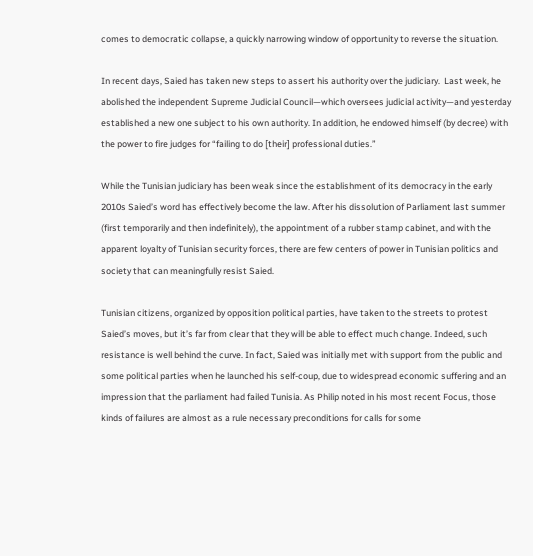comes to democratic collapse, a quickly narrowing window of opportunity to reverse the situation.

In recent days, Saied has taken new steps to assert his authority over the judiciary.  Last week, he abolished the independent Supreme Judicial Council—which oversees judicial activity—and yesterday established a new one subject to his own authority. In addition, he endowed himself (by decree) with the power to fire judges for “failing to do [their] professional duties.”

While the Tunisian judiciary has been weak since the establishment of its democracy in the early 2010s Saied’s word has effectively become the law. After his dissolution of Parliament last summer (first temporarily and then indefinitely), the appointment of a rubber stamp cabinet, and with the apparent loyalty of Tunisian security forces, there are few centers of power in Tunisian politics and society that can meaningfully resist Saied.

Tunisian citizens, organized by opposition political parties, have taken to the streets to protest Saied’s moves, but it’s far from clear that they will be able to effect much change. Indeed, such resistance is well behind the curve. In fact, Saied was initially met with support from the public and some political parties when he launched his self-coup, due to widespread economic suffering and an impression that the parliament had failed Tunisia. As Philip noted in his most recent Focus, those kinds of failures are almost as a rule necessary preconditions for calls for some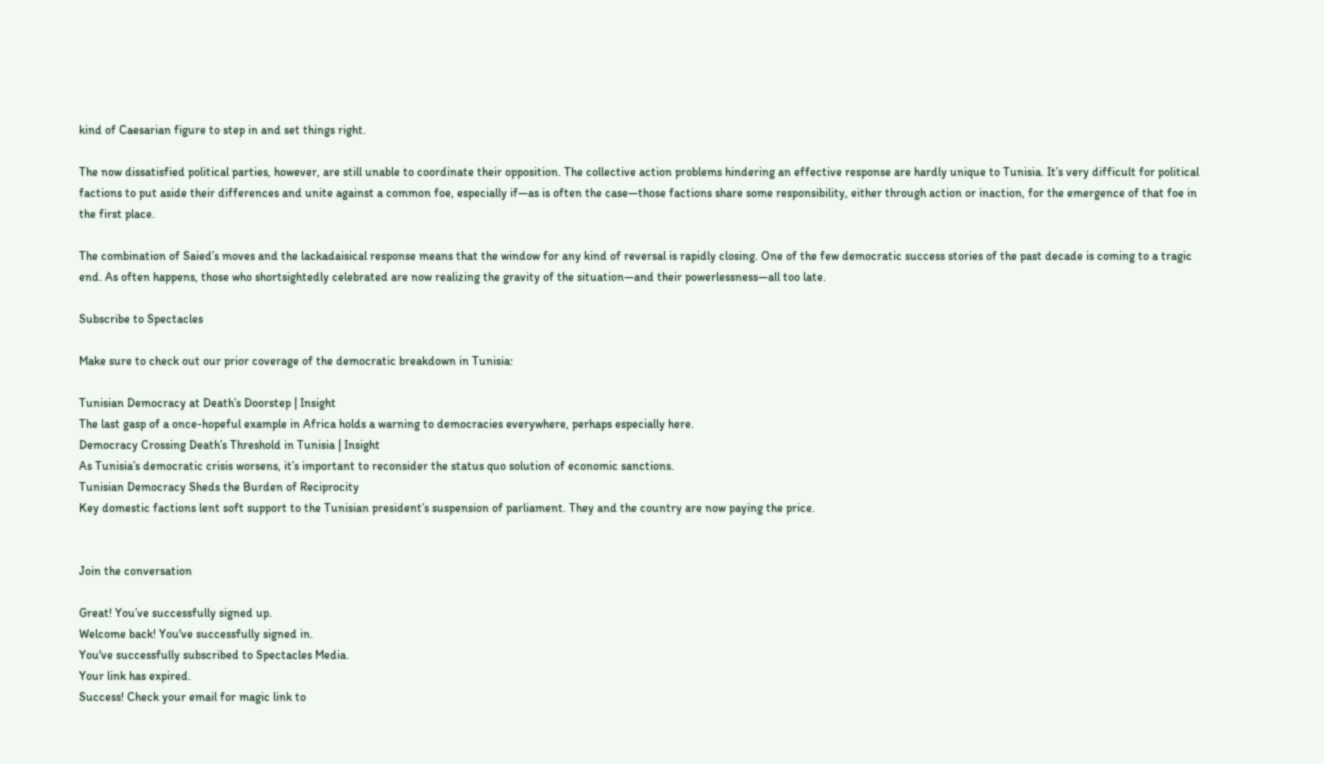kind of Caesarian figure to step in and set things right.

The now dissatisfied political parties, however, are still unable to coordinate their opposition. The collective action problems hindering an effective response are hardly unique to Tunisia. It’s very difficult for political factions to put aside their differences and unite against a common foe, especially if—as is often the case—those factions share some responsibility, either through action or inaction, for the emergence of that foe in the first place.

The combination of Saied’s moves and the lackadaisical response means that the window for any kind of reversal is rapidly closing. One of the few democratic success stories of the past decade is coming to a tragic end. As often happens, those who shortsightedly celebrated are now realizing the gravity of the situation—and their powerlessness—all too late.

Subscribe to Spectacles

Make sure to check out our prior coverage of the democratic breakdown in Tunisia:

Tunisian Democracy at Death’s Doorstep | Insight
The last gasp of a once-hopeful example in Africa holds a warning to democracies everywhere, perhaps especially here.
Democracy Crossing Death’s Threshold in Tunisia | Insight
As Tunisia’s democratic crisis worsens, it’s important to reconsider the status quo solution of economic sanctions.
Tunisian Democracy Sheds the Burden of Reciprocity
Key domestic factions lent soft support to the Tunisian president’s suspension of parliament. They and the country are now paying the price.


Join the conversation

Great! You’ve successfully signed up.
Welcome back! You've successfully signed in.
You've successfully subscribed to Spectacles Media.
Your link has expired.
Success! Check your email for magic link to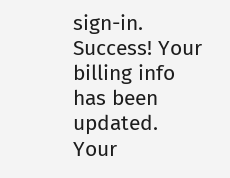sign-in.
Success! Your billing info has been updated.
Your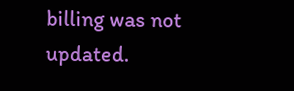billing was not updated.